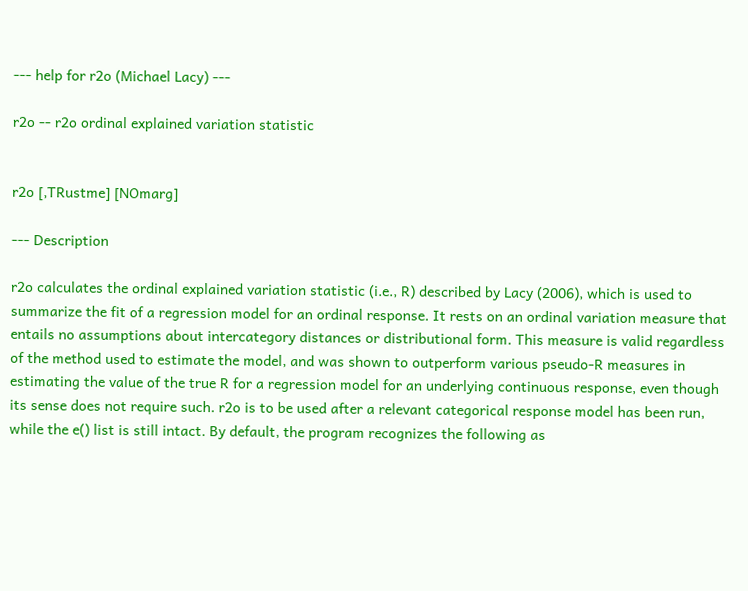--- help for r2o (Michael Lacy) ---

r2o -- r2o ordinal explained variation statistic


r2o [,TRustme] [NOmarg]

--- Description

r2o calculates the ordinal explained variation statistic (i.e., R) described by Lacy (2006), which is used to summarize the fit of a regression model for an ordinal response. It rests on an ordinal variation measure that entails no assumptions about intercategory distances or distributional form. This measure is valid regardless of the method used to estimate the model, and was shown to outperform various pseudo-R measures in estimating the value of the true R for a regression model for an underlying continuous response, even though its sense does not require such. r2o is to be used after a relevant categorical response model has been run, while the e() list is still intact. By default, the program recognizes the following as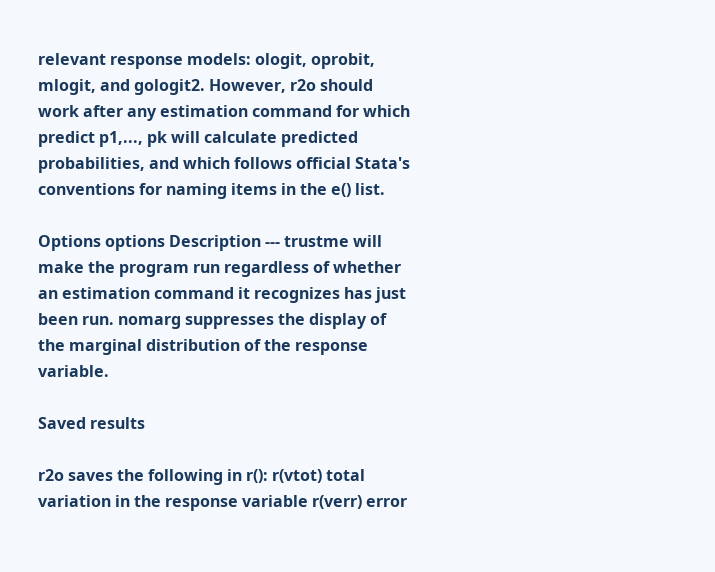relevant response models: ologit, oprobit, mlogit, and gologit2. However, r2o should work after any estimation command for which predict p1,..., pk will calculate predicted probabilities, and which follows official Stata's conventions for naming items in the e() list.

Options options Description --- trustme will make the program run regardless of whether an estimation command it recognizes has just been run. nomarg suppresses the display of the marginal distribution of the response variable.

Saved results

r2o saves the following in r(): r(vtot) total variation in the response variable r(verr) error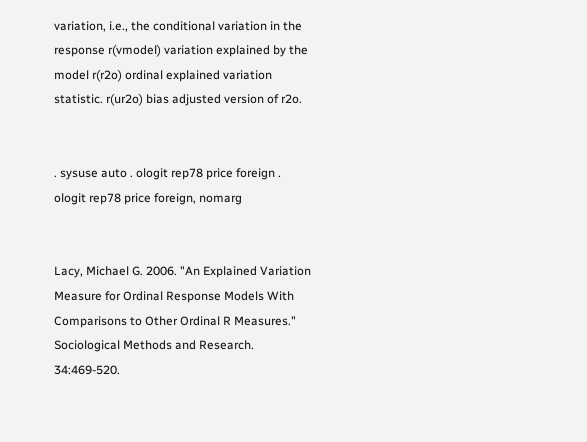variation, i.e., the conditional variation in the response r(vmodel) variation explained by the model r(r2o) ordinal explained variation statistic. r(ur2o) bias adjusted version of r2o.


. sysuse auto . ologit rep78 price foreign . ologit rep78 price foreign, nomarg


Lacy, Michael G. 2006. "An Explained Variation Measure for Ordinal Response Models With Comparisons to Other Ordinal R Measures." Sociological Methods and Research. 34:469-520.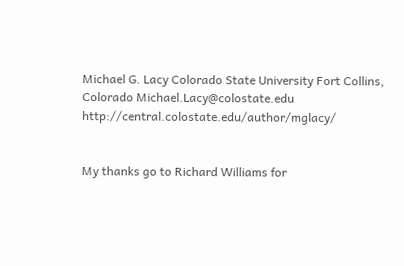Michael G. Lacy Colorado State University Fort Collins, Colorado Michael.Lacy@colostate.edu http://central.colostate.edu/author/mglacy/


My thanks go to Richard Williams for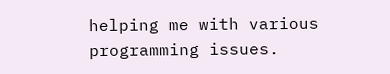helping me with various programming issues.